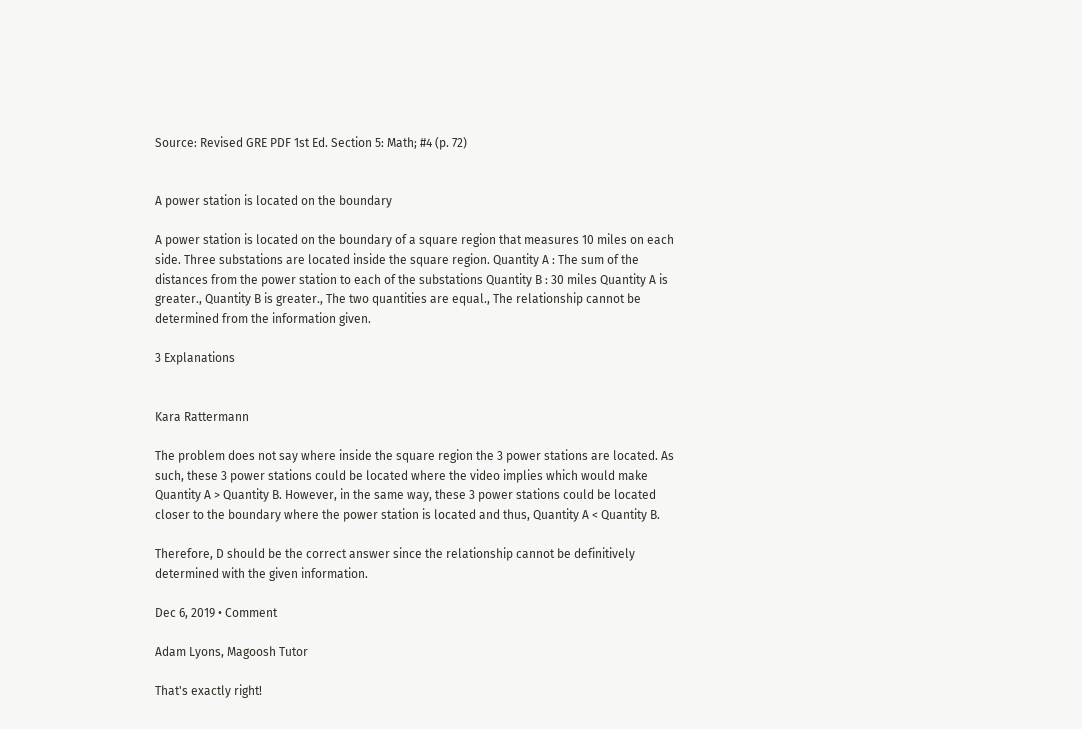Source: Revised GRE PDF 1st Ed. Section 5: Math; #4 (p. 72)


A power station is located on the boundary

A power station is located on the boundary of a square region that measures 10 miles on each side. Three substations are located inside the square region. Quantity A : The sum of the distances from the power station to each of the substations Quantity B : 30 miles Quantity A is greater., Quantity B is greater., The two quantities are equal., The relationship cannot be determined from the information given.

3 Explanations


Kara Rattermann

The problem does not say where inside the square region the 3 power stations are located. As such, these 3 power stations could be located where the video implies which would make Quantity A > Quantity B. However, in the same way, these 3 power stations could be located closer to the boundary where the power station is located and thus, Quantity A < Quantity B.

Therefore, D should be the correct answer since the relationship cannot be definitively determined with the given information.

Dec 6, 2019 • Comment

Adam Lyons, Magoosh Tutor

That's exactly right!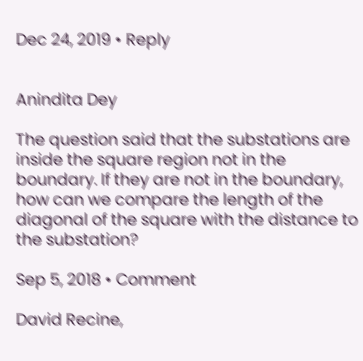Dec 24, 2019 • Reply


Anindita Dey

The question said that the substations are inside the square region not in the boundary. If they are not in the boundary, how can we compare the length of the diagonal of the square with the distance to the substation?

Sep 5, 2018 • Comment

David Recine,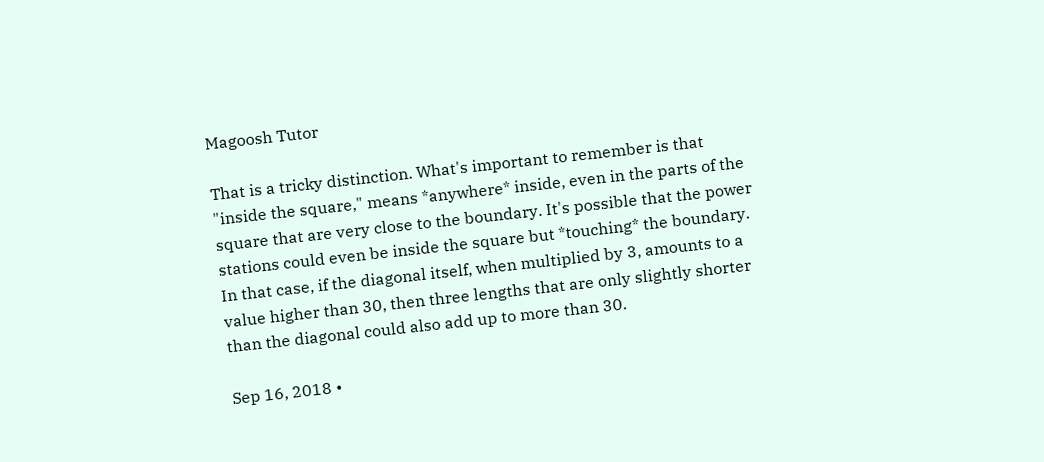Magoosh Tutor

That is a tricky distinction. What's important to remember is that "inside the square," means *anywhere* inside, even in the parts of the square that are very close to the boundary. It's possible that the power stations could even be inside the square but *touching* the boundary. In that case, if the diagonal itself, when multiplied by 3, amounts to a value higher than 30, then three lengths that are only slightly shorter than the diagonal could also add up to more than 30.

Sep 16, 2018 •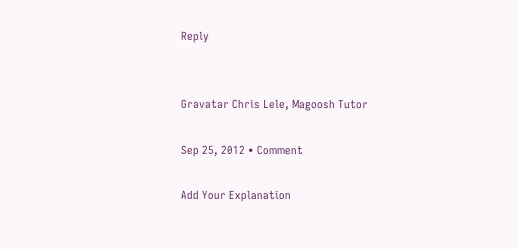Reply


Gravatar Chris Lele, Magoosh Tutor

Sep 25, 2012 • Comment

Add Your Explanation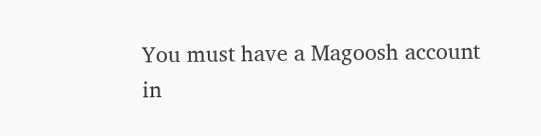You must have a Magoosh account in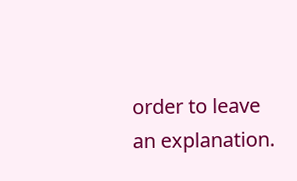order to leave an explanation.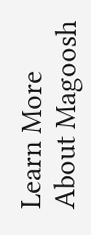Learn More About Magoosh